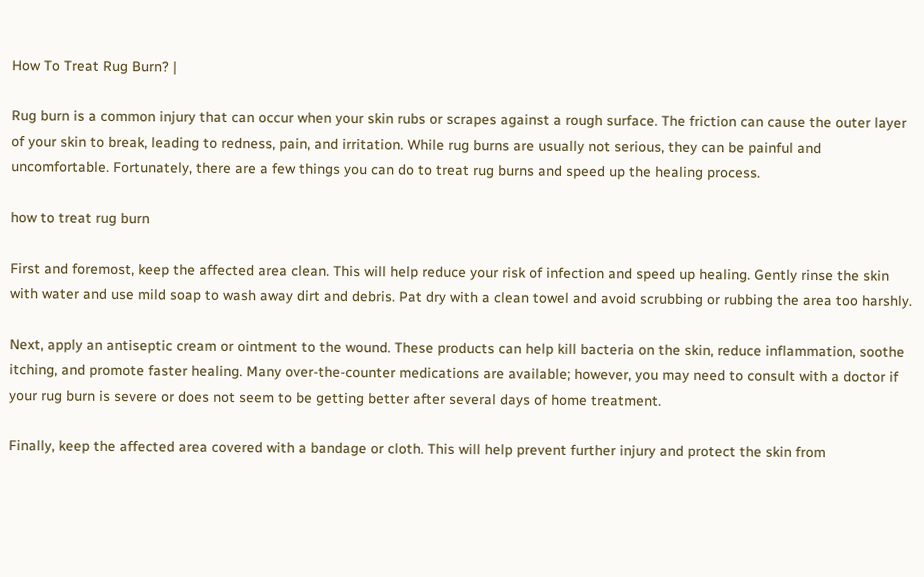How To Treat Rug Burn? |

Rug burn is a common injury that can occur when your skin rubs or scrapes against a rough surface. The friction can cause the outer layer of your skin to break, leading to redness, pain, and irritation. While rug burns are usually not serious, they can be painful and uncomfortable. Fortunately, there are a few things you can do to treat rug burns and speed up the healing process.

how to treat rug burn

First and foremost, keep the affected area clean. This will help reduce your risk of infection and speed up healing. Gently rinse the skin with water and use mild soap to wash away dirt and debris. Pat dry with a clean towel and avoid scrubbing or rubbing the area too harshly.

Next, apply an antiseptic cream or ointment to the wound. These products can help kill bacteria on the skin, reduce inflammation, soothe itching, and promote faster healing. Many over-the-counter medications are available; however, you may need to consult with a doctor if your rug burn is severe or does not seem to be getting better after several days of home treatment.

Finally, keep the affected area covered with a bandage or cloth. This will help prevent further injury and protect the skin from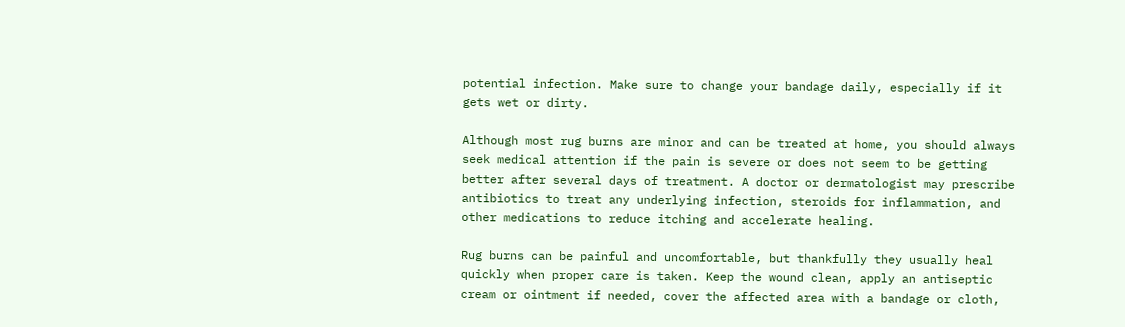potential infection. Make sure to change your bandage daily, especially if it gets wet or dirty.

Although most rug burns are minor and can be treated at home, you should always seek medical attention if the pain is severe or does not seem to be getting better after several days of treatment. A doctor or dermatologist may prescribe antibiotics to treat any underlying infection, steroids for inflammation, and other medications to reduce itching and accelerate healing.

Rug burns can be painful and uncomfortable, but thankfully they usually heal quickly when proper care is taken. Keep the wound clean, apply an antiseptic cream or ointment if needed, cover the affected area with a bandage or cloth,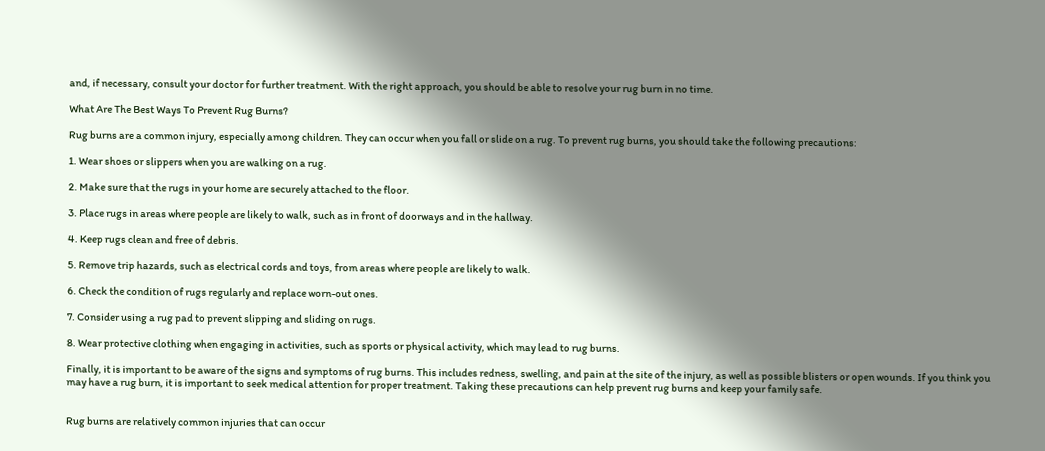and, if necessary, consult your doctor for further treatment. With the right approach, you should be able to resolve your rug burn in no time.

What Are The Best Ways To Prevent Rug Burns?

Rug burns are a common injury, especially among children. They can occur when you fall or slide on a rug. To prevent rug burns, you should take the following precautions:

1. Wear shoes or slippers when you are walking on a rug.

2. Make sure that the rugs in your home are securely attached to the floor.

3. Place rugs in areas where people are likely to walk, such as in front of doorways and in the hallway.

4. Keep rugs clean and free of debris.

5. Remove trip hazards, such as electrical cords and toys, from areas where people are likely to walk.

6. Check the condition of rugs regularly and replace worn-out ones.

7. Consider using a rug pad to prevent slipping and sliding on rugs.

8. Wear protective clothing when engaging in activities, such as sports or physical activity, which may lead to rug burns.

Finally, it is important to be aware of the signs and symptoms of rug burns. This includes redness, swelling, and pain at the site of the injury, as well as possible blisters or open wounds. If you think you may have a rug burn, it is important to seek medical attention for proper treatment. Taking these precautions can help prevent rug burns and keep your family safe.


Rug burns are relatively common injuries that can occur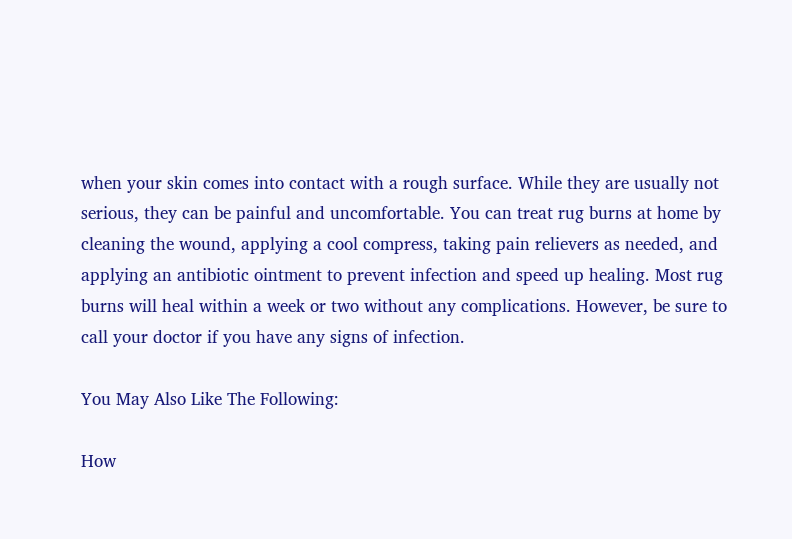when your skin comes into contact with a rough surface. While they are usually not serious, they can be painful and uncomfortable. You can treat rug burns at home by cleaning the wound, applying a cool compress, taking pain relievers as needed, and applying an antibiotic ointment to prevent infection and speed up healing. Most rug burns will heal within a week or two without any complications. However, be sure to call your doctor if you have any signs of infection.

You May Also Like The Following:

How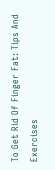To Get Rid Of Finger Fat: Tips And Exercises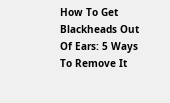How To Get Blackheads Out Of Ears: 5 Ways To Remove It